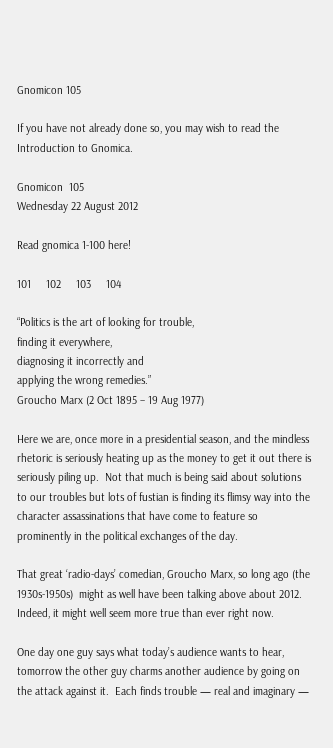Gnomicon 105

If you have not already done so, you may wish to read the
Introduction to Gnomica.

Gnomicon  105
Wednesday 22 August 2012

Read gnomica 1-100 here!

101     102     103     104

“Politics is the art of looking for trouble,
finding it everywhere,
diagnosing it incorrectly and
applying the wrong remedies.”
Groucho Marx (2 Oct 1895 – 19 Aug 1977)

Here we are, once more in a presidential season, and the mindless rhetoric is seriously heating up as the money to get it out there is seriously piling up.  Not that much is being said about solutions to our troubles but lots of fustian is finding its flimsy way into the character assassinations that have come to feature so prominently in the political exchanges of the day.

That great ‘radio-days’ comedian, Groucho Marx, so long ago (the 1930s-1950s)  might as well have been talking above about 2012.  Indeed, it might well seem more true than ever right now.

One day one guy says what today’s audience wants to hear, tomorrow the other guy charms another audience by going on the attack against it.  Each finds trouble — real and imaginary —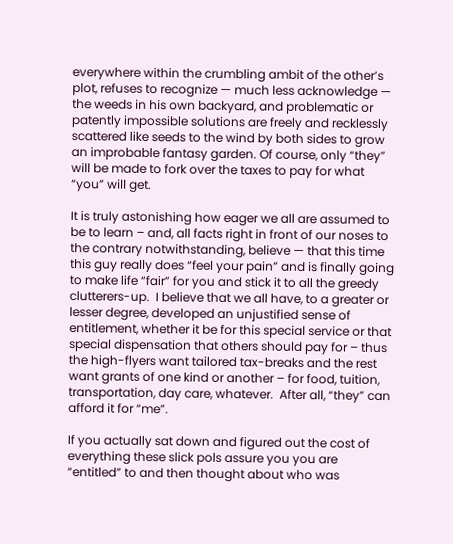everywhere within the crumbling ambit of the other’s plot, refuses to recognize — much less acknowledge — the weeds in his own backyard, and problematic or patently impossible solutions are freely and recklessly scattered like seeds to the wind by both sides to grow an improbable fantasy garden. Of course, only “they” will be made to fork over the taxes to pay for what “you” will get.

It is truly astonishing how eager we all are assumed to be to learn – and, all facts right in front of our noses to the contrary notwithstanding, believe — that this time this guy really does “feel your pain” and is finally going to make life “fair” for you and stick it to all the greedy clutterers-up.  I believe that we all have, to a greater or lesser degree, developed an unjustified sense of entitlement, whether it be for this special service or that special dispensation that others should pay for – thus the high-flyers want tailored tax-breaks and the rest want grants of one kind or another – for food, tuition, transportation, day care, whatever.  After all, “they” can afford it for “me”.

If you actually sat down and figured out the cost of everything these slick pols assure you you are “entitled” to and then thought about who was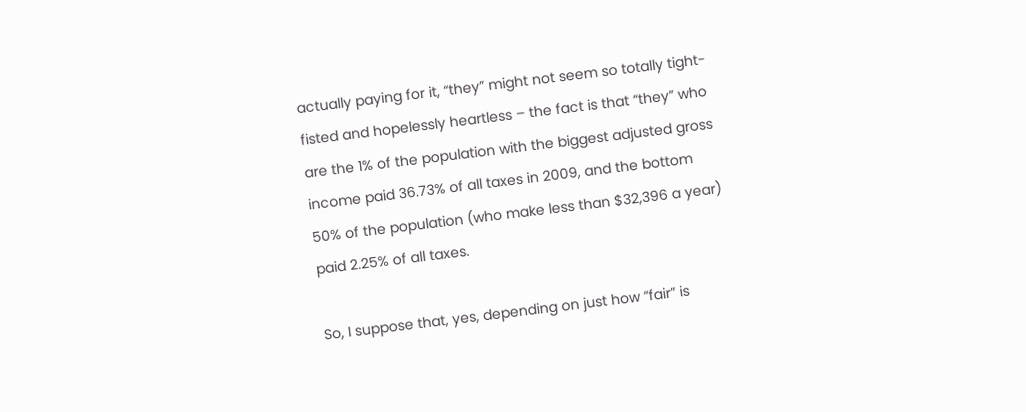actually paying for it, “they” might not seem so totally tight-fisted and hopelessly heartless – the fact is that “they” who are the 1% of the population with the biggest adjusted gross income paid 36.73% of all taxes in 2009, and the bottom 50% of the population (who make less than $32,396 a year) paid 2.25% of all taxes.

So, I suppose that, yes, depending on just how “fair” is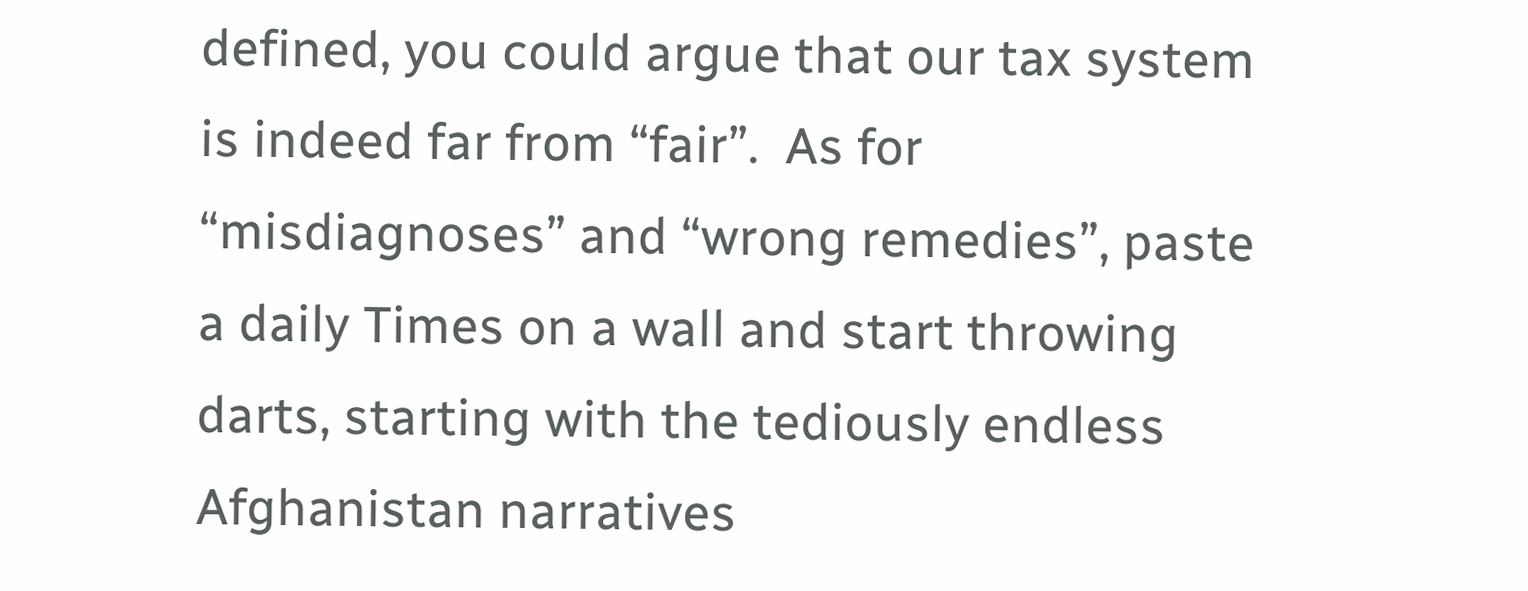defined, you could argue that our tax system is indeed far from “fair”.  As for “misdiagnoses” and “wrong remedies”, paste a daily Times on a wall and start throwing darts, starting with the tediously endless Afghanistan narratives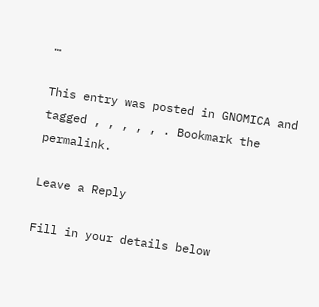…

This entry was posted in GNOMICA and tagged , , , , , . Bookmark the permalink.

Leave a Reply

Fill in your details below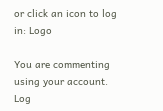or click an icon to log in: Logo

You are commenting using your account. Log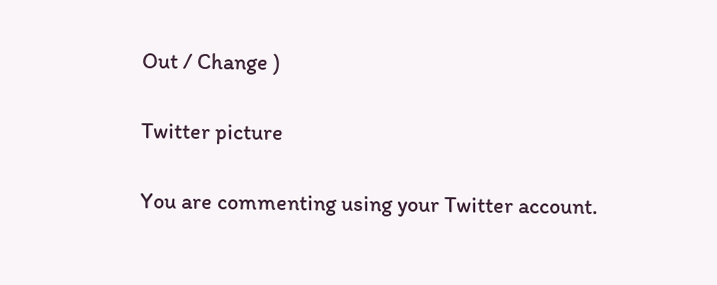Out / Change )

Twitter picture

You are commenting using your Twitter account.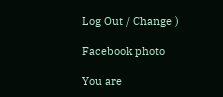Log Out / Change )

Facebook photo

You are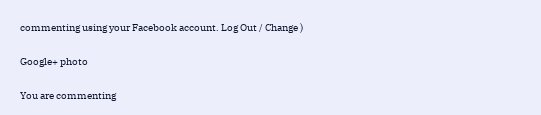commenting using your Facebook account. Log Out / Change )

Google+ photo

You are commenting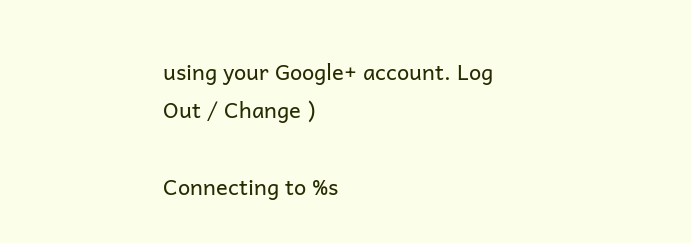using your Google+ account. Log Out / Change )

Connecting to %s